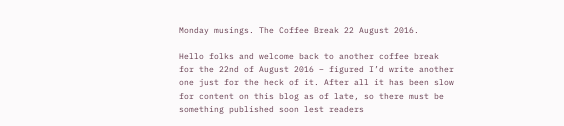Monday musings. The Coffee Break 22 August 2016.

Hello folks and welcome back to another coffee break for the 22nd of August 2016 – figured I’d write another one just for the heck of it. After all it has been slow for content on this blog as of late, so there must be something published soon lest readers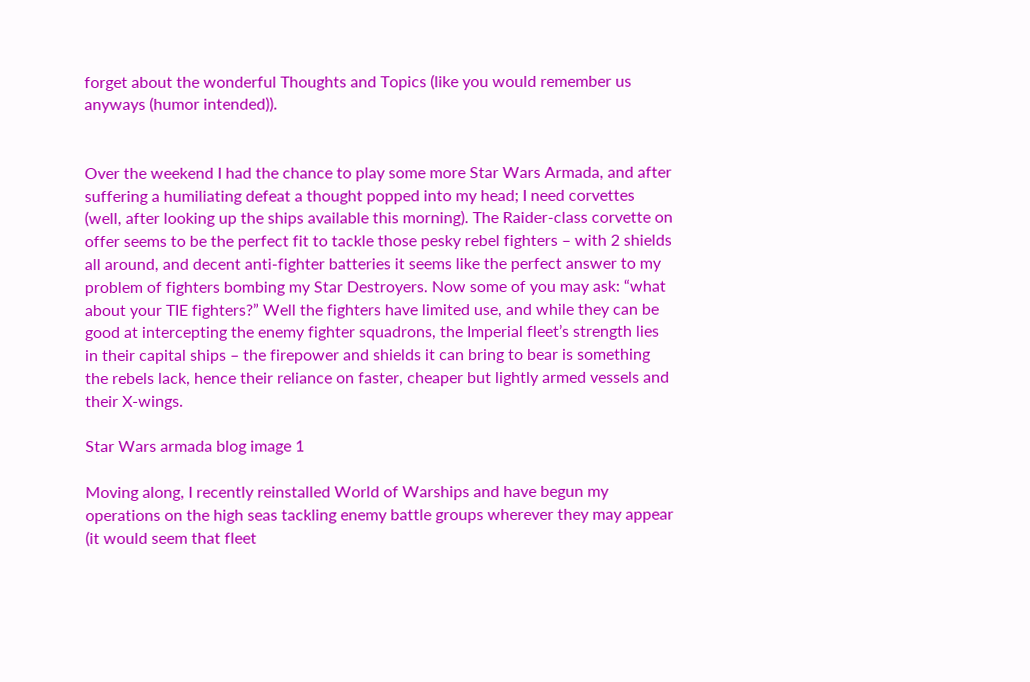forget about the wonderful Thoughts and Topics (like you would remember us anyways (humor intended)).


Over the weekend I had the chance to play some more Star Wars Armada, and after suffering a humiliating defeat a thought popped into my head; I need corvettes (well, after looking up the ships available this morning). The Raider-class corvette on offer seems to be the perfect fit to tackle those pesky rebel fighters – with 2 shields all around, and decent anti-fighter batteries it seems like the perfect answer to my problem of fighters bombing my Star Destroyers. Now some of you may ask: “what about your TIE fighters?” Well the fighters have limited use, and while they can be good at intercepting the enemy fighter squadrons, the Imperial fleet’s strength lies in their capital ships – the firepower and shields it can bring to bear is something the rebels lack, hence their reliance on faster, cheaper but lightly armed vessels and their X-wings.

Star Wars armada blog image 1

Moving along, I recently reinstalled World of Warships and have begun my operations on the high seas tackling enemy battle groups wherever they may appear (it would seem that fleet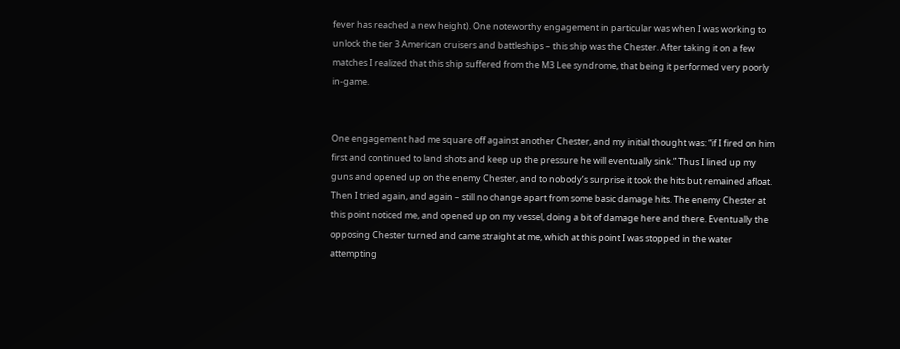fever has reached a new height). One noteworthy engagement in particular was when I was working to unlock the tier 3 American cruisers and battleships – this ship was the Chester. After taking it on a few matches I realized that this ship suffered from the M3 Lee syndrome, that being it performed very poorly in-game.


One engagement had me square off against another Chester, and my initial thought was: “if I fired on him first and continued to land shots and keep up the pressure he will eventually sink.” Thus I lined up my guns and opened up on the enemy Chester, and to nobody’s surprise it took the hits but remained afloat. Then I tried again, and again – still no change apart from some basic damage hits. The enemy Chester at this point noticed me, and opened up on my vessel, doing a bit of damage here and there. Eventually the opposing Chester turned and came straight at me, which at this point I was stopped in the water attempting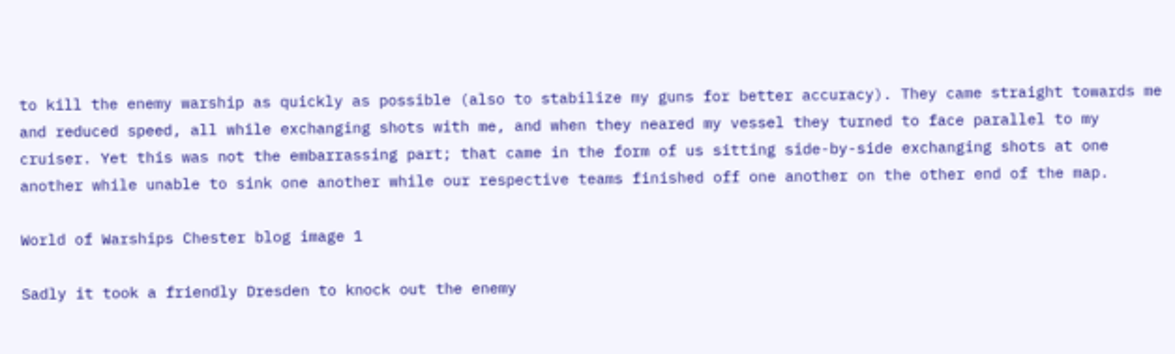to kill the enemy warship as quickly as possible (also to stabilize my guns for better accuracy). They came straight towards me and reduced speed, all while exchanging shots with me, and when they neared my vessel they turned to face parallel to my cruiser. Yet this was not the embarrassing part; that came in the form of us sitting side-by-side exchanging shots at one another while unable to sink one another while our respective teams finished off one another on the other end of the map.

World of Warships Chester blog image 1

Sadly it took a friendly Dresden to knock out the enemy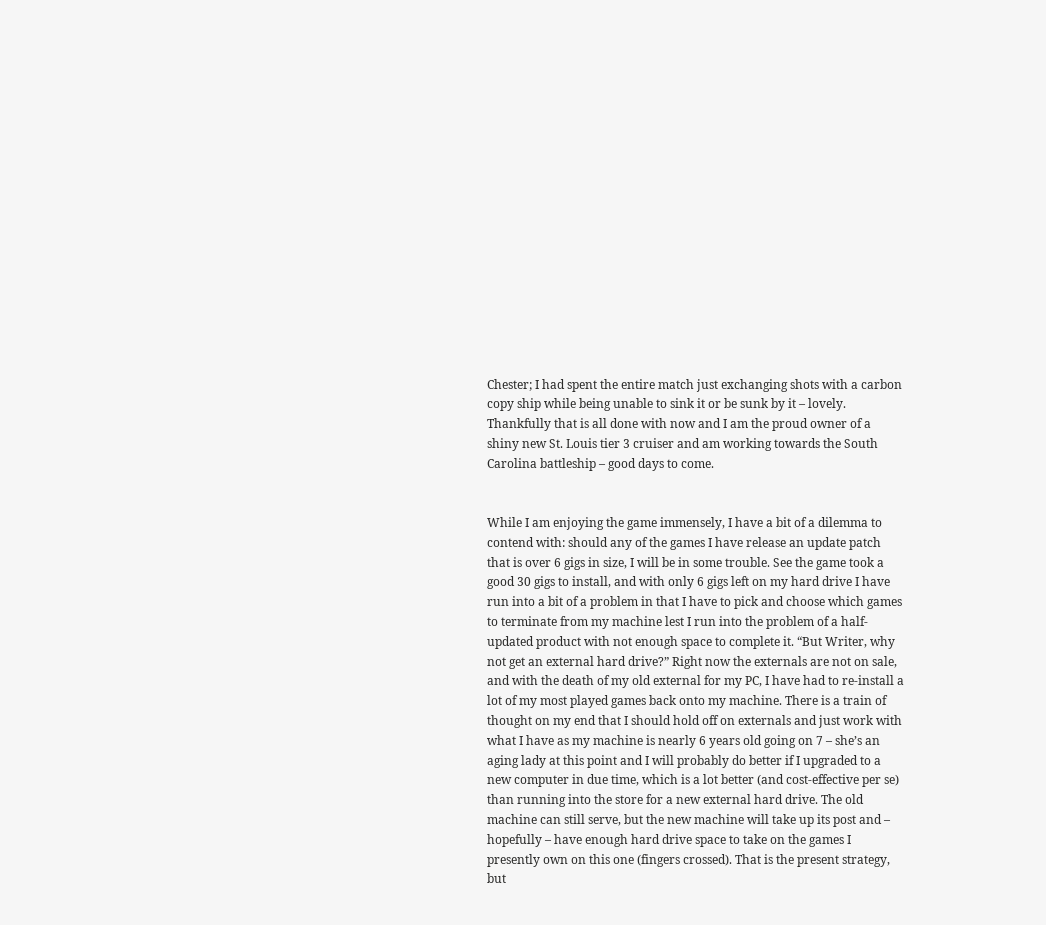Chester; I had spent the entire match just exchanging shots with a carbon copy ship while being unable to sink it or be sunk by it – lovely. Thankfully that is all done with now and I am the proud owner of a shiny new St. Louis tier 3 cruiser and am working towards the South Carolina battleship – good days to come.


While I am enjoying the game immensely, I have a bit of a dilemma to contend with: should any of the games I have release an update patch that is over 6 gigs in size, I will be in some trouble. See the game took a good 30 gigs to install, and with only 6 gigs left on my hard drive I have run into a bit of a problem in that I have to pick and choose which games to terminate from my machine lest I run into the problem of a half-updated product with not enough space to complete it. “But Writer, why not get an external hard drive?” Right now the externals are not on sale, and with the death of my old external for my PC, I have had to re-install a lot of my most played games back onto my machine. There is a train of thought on my end that I should hold off on externals and just work with what I have as my machine is nearly 6 years old going on 7 – she’s an aging lady at this point and I will probably do better if I upgraded to a new computer in due time, which is a lot better (and cost-effective per se) than running into the store for a new external hard drive. The old machine can still serve, but the new machine will take up its post and – hopefully – have enough hard drive space to take on the games I presently own on this one (fingers crossed). That is the present strategy, but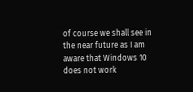of course we shall see in the near future as I am aware that Windows 10 does not work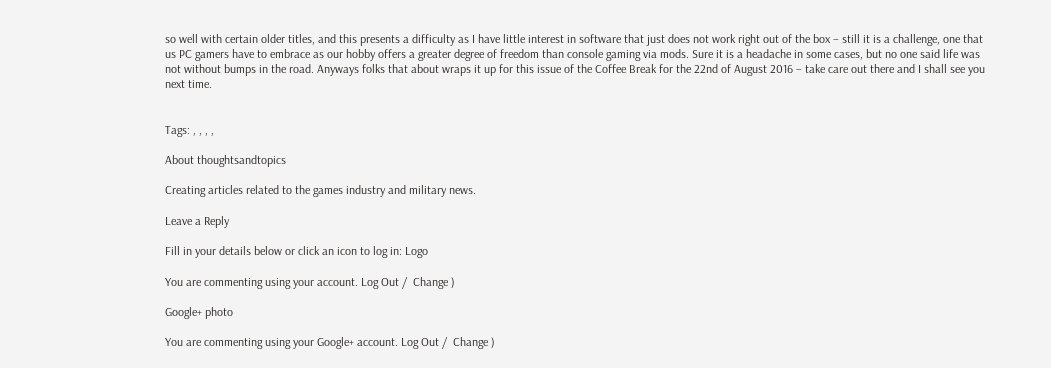so well with certain older titles, and this presents a difficulty as I have little interest in software that just does not work right out of the box – still it is a challenge, one that us PC gamers have to embrace as our hobby offers a greater degree of freedom than console gaming via mods. Sure it is a headache in some cases, but no one said life was not without bumps in the road. Anyways folks that about wraps it up for this issue of the Coffee Break for the 22nd of August 2016 – take care out there and I shall see you next time.


Tags: , , , ,

About thoughtsandtopics

Creating articles related to the games industry and military news.

Leave a Reply

Fill in your details below or click an icon to log in: Logo

You are commenting using your account. Log Out /  Change )

Google+ photo

You are commenting using your Google+ account. Log Out /  Change )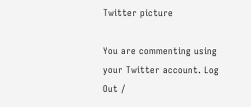Twitter picture

You are commenting using your Twitter account. Log Out /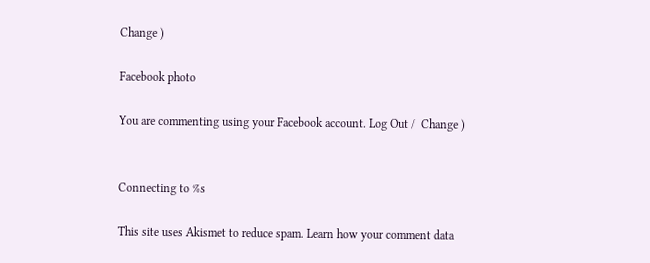Change )

Facebook photo

You are commenting using your Facebook account. Log Out /  Change )


Connecting to %s

This site uses Akismet to reduce spam. Learn how your comment data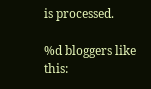is processed.

%d bloggers like this: